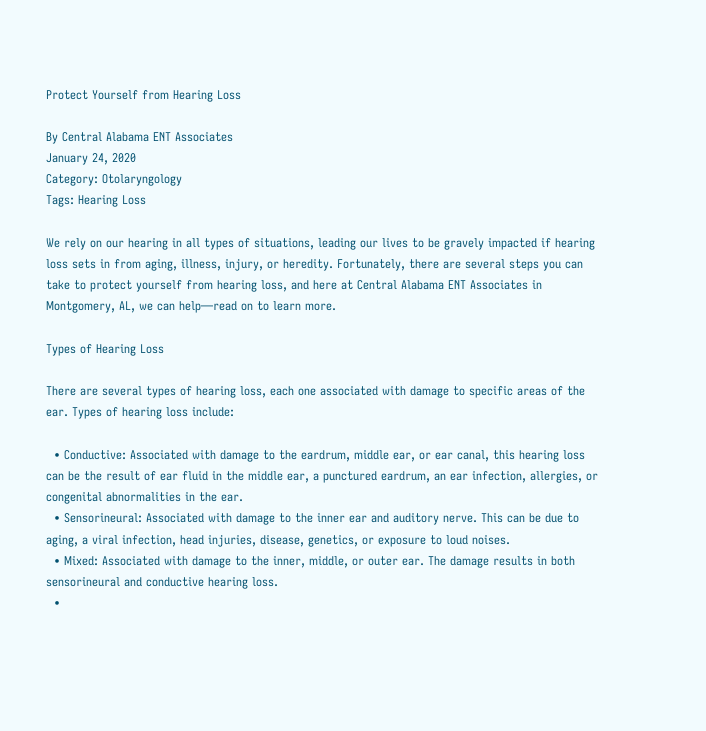Protect Yourself from Hearing Loss

By Central Alabama ENT Associates
January 24, 2020
Category: Otolaryngology
Tags: Hearing Loss

We rely on our hearing in all types of situations, leading our lives to be gravely impacted if hearing loss sets in from aging, illness, injury, or heredity. Fortunately, there are several steps you can take to protect yourself from hearing loss, and here at Central Alabama ENT Associates in Montgomery, AL, we can help—read on to learn more.

Types of Hearing Loss

There are several types of hearing loss, each one associated with damage to specific areas of the ear. Types of hearing loss include:

  • Conductive: Associated with damage to the eardrum, middle ear, or ear canal, this hearing loss can be the result of ear fluid in the middle ear, a punctured eardrum, an ear infection, allergies, or congenital abnormalities in the ear.
  • Sensorineural: Associated with damage to the inner ear and auditory nerve. This can be due to aging, a viral infection, head injuries, disease, genetics, or exposure to loud noises.
  • Mixed: Associated with damage to the inner, middle, or outer ear. The damage results in both sensorineural and conductive hearing loss.
  •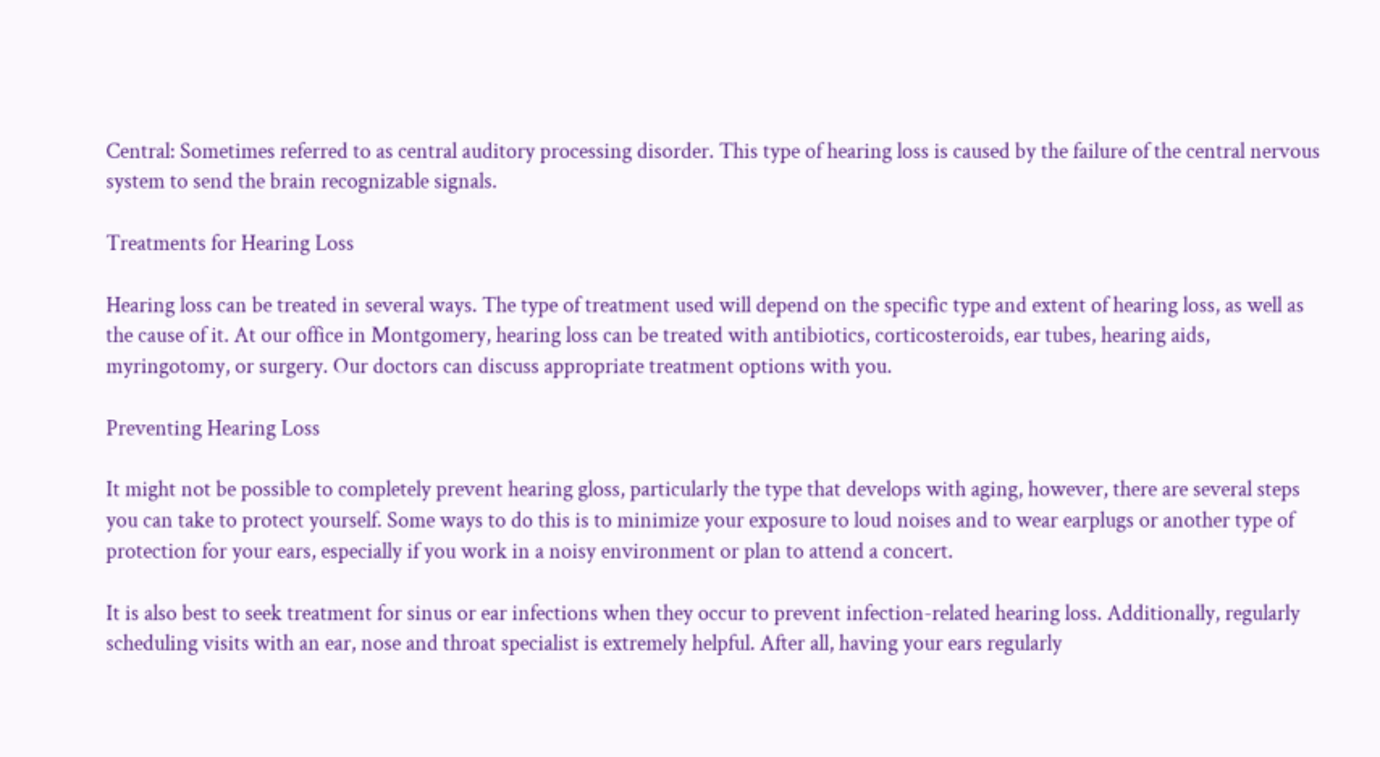Central: Sometimes referred to as central auditory processing disorder. This type of hearing loss is caused by the failure of the central nervous system to send the brain recognizable signals.

Treatments for Hearing Loss

Hearing loss can be treated in several ways. The type of treatment used will depend on the specific type and extent of hearing loss, as well as the cause of it. At our office in Montgomery, hearing loss can be treated with antibiotics, corticosteroids, ear tubes, hearing aids, myringotomy, or surgery. Our doctors can discuss appropriate treatment options with you.

Preventing Hearing Loss

It might not be possible to completely prevent hearing gloss, particularly the type that develops with aging, however, there are several steps you can take to protect yourself. Some ways to do this is to minimize your exposure to loud noises and to wear earplugs or another type of protection for your ears, especially if you work in a noisy environment or plan to attend a concert.

It is also best to seek treatment for sinus or ear infections when they occur to prevent infection-related hearing loss. Additionally, regularly scheduling visits with an ear, nose and throat specialist is extremely helpful. After all, having your ears regularly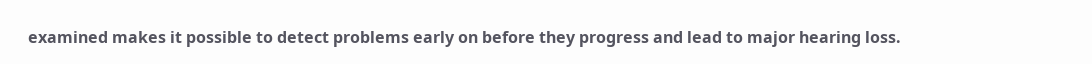examined makes it possible to detect problems early on before they progress and lead to major hearing loss.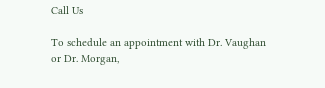Call Us

To schedule an appointment with Dr. Vaughan or Dr. Morgan,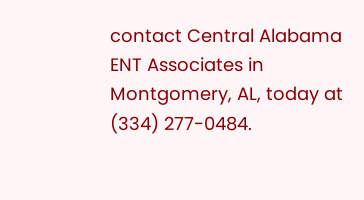contact Central Alabama ENT Associates in Montgomery, AL, today at (334) 277-0484.